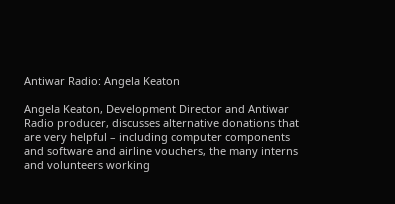Antiwar Radio: Angela Keaton

Angela Keaton, Development Director and Antiwar Radio producer, discusses alternative donations that are very helpful – including computer components and software and airline vouchers, the many interns and volunteers working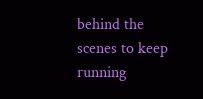behind the scenes to keep running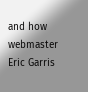and how webmaster Eric Garris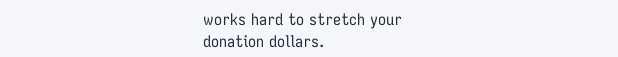works hard to stretch your donation dollars.